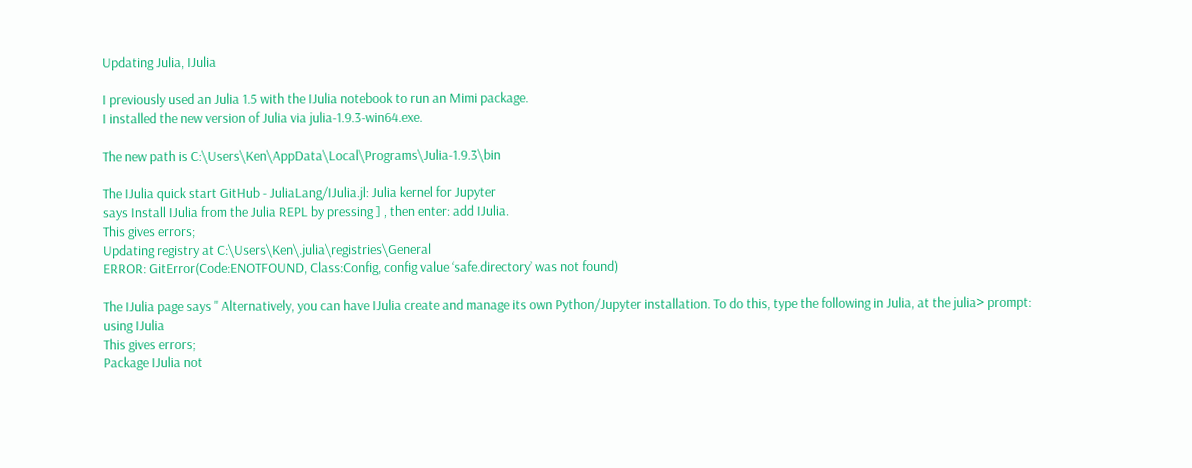Updating Julia, IJulia

I previously used an Julia 1.5 with the IJulia notebook to run an Mimi package.
I installed the new version of Julia via julia-1.9.3-win64.exe.

The new path is C:\Users\Ken\AppData\Local\Programs\Julia-1.9.3\bin

The IJulia quick start GitHub - JuliaLang/IJulia.jl: Julia kernel for Jupyter
says Install IJulia from the Julia REPL by pressing ] , then enter: add IJulia.
This gives errors;
Updating registry at C:\Users\Ken\.julia\registries\General
ERROR: GitError(Code:ENOTFOUND, Class:Config, config value ‘safe.directory’ was not found)

The IJulia page says " Alternatively, you can have IJulia create and manage its own Python/Jupyter installation. To do this, type the following in Julia, at the julia> prompt:
using IJulia
This gives errors;
Package IJulia not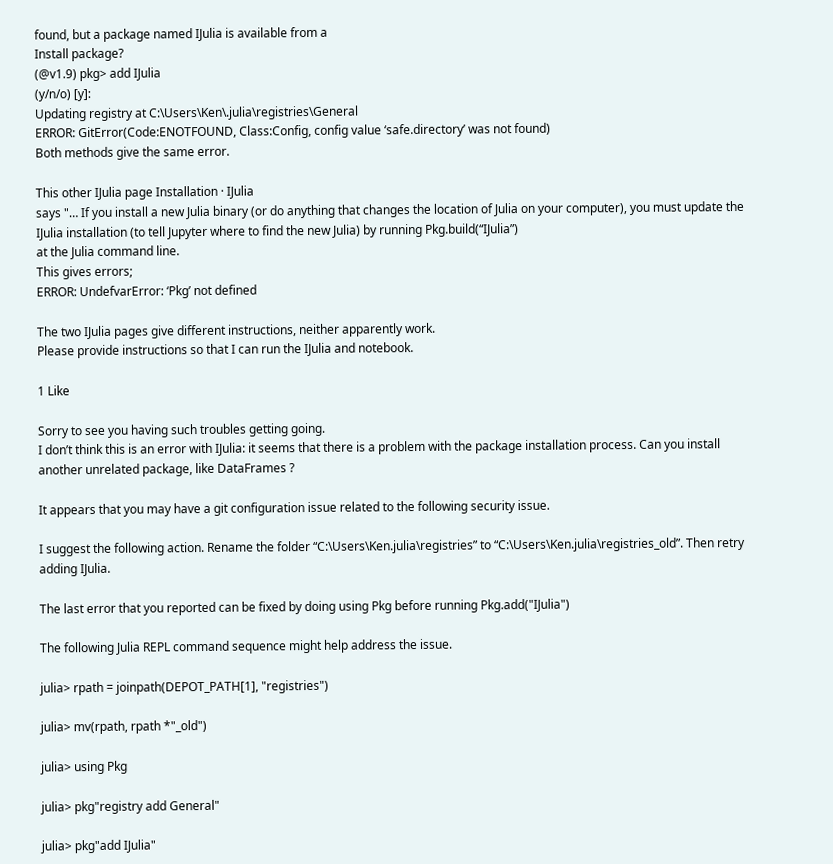found, but a package named IJulia is available from a
Install package?
(@v1.9) pkg> add IJulia
(y/n/o) [y]:
Updating registry at C:\Users\Ken\.julia\registries\General
ERROR: GitError(Code:ENOTFOUND, Class:Config, config value ‘safe.directory’ was not found)
Both methods give the same error.

This other IJulia page Installation · IJulia
says "… If you install a new Julia binary (or do anything that changes the location of Julia on your computer), you must update the IJulia installation (to tell Jupyter where to find the new Julia) by running Pkg.build(“IJulia”)
at the Julia command line.
This gives errors;
ERROR: UndefvarError: ‘Pkg’ not defined

The two IJulia pages give different instructions, neither apparently work.
Please provide instructions so that I can run the IJulia and notebook.

1 Like

Sorry to see you having such troubles getting going.
I don’t think this is an error with IJulia: it seems that there is a problem with the package installation process. Can you install another unrelated package, like DataFrames ?

It appears that you may have a git configuration issue related to the following security issue.

I suggest the following action. Rename the folder “C:\Users\Ken.julia\registries” to “C:\Users\Ken.julia\registries_old”. Then retry adding IJulia.

The last error that you reported can be fixed by doing using Pkg before running Pkg.add("IJulia")

The following Julia REPL command sequence might help address the issue.

julia> rpath = joinpath(DEPOT_PATH[1], "registries")

julia> mv(rpath, rpath *"_old")

julia> using Pkg

julia> pkg"registry add General"

julia> pkg"add IJulia"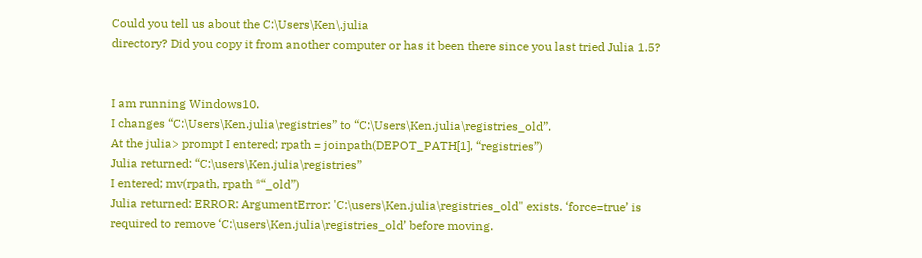Could you tell us about the C:\Users\Ken\.julia
directory? Did you copy it from another computer or has it been there since you last tried Julia 1.5?


I am running Windows10.
I changes “C:\Users\Ken.julia\registries” to “C:\Users\Ken.julia\registries_old”.
At the julia> prompt I entered; rpath = joinpath(DEPOT_PATH[1], “registries”)
Julia returned: “C:\users\Ken.julia\registries”
I entered; mv(rpath, rpath *“_old”)
Julia returned: ERROR: ArgumentError: 'C:\users\Ken.julia\registries_old" exists. ‘force=true’ is required to remove ‘C:\users\Ken.julia\registries_old’ before moving.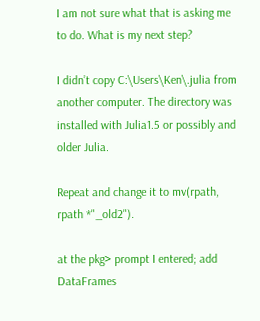I am not sure what that is asking me to do. What is my next step?

I didn’t copy C:\Users\Ken\.julia from another computer. The directory was installed with Julia1.5 or possibly and older Julia.

Repeat and change it to mv(rpath, rpath *"_old2").

at the pkg> prompt I entered; add DataFrames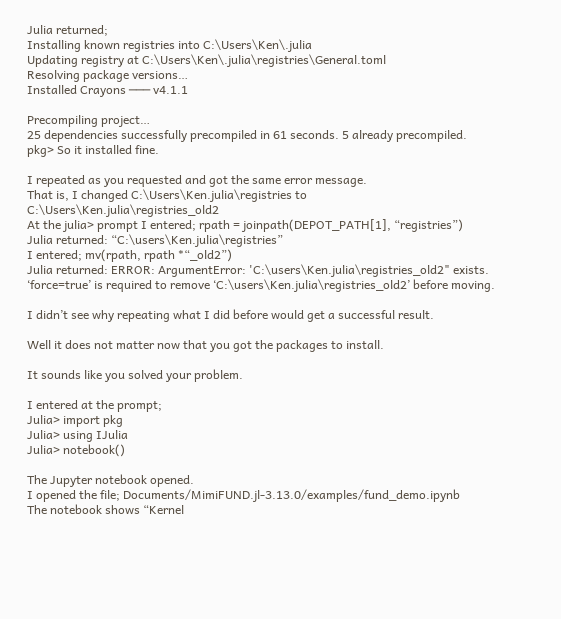Julia returned;
Installing known registries into C:\Users\Ken\.julia
Updating registry at C:\Users\Ken\.julia\registries\General.toml
Resolving package versions…
Installed Crayons ─── v4.1.1

Precompiling project…
25 dependencies successfully precompiled in 61 seconds. 5 already precompiled.
pkg> So it installed fine.

I repeated as you requested and got the same error message.
That is, I changed C:\Users\Ken.julia\registries to C:\Users\Ken.julia\registries_old2
At the julia> prompt I entered; rpath = joinpath(DEPOT_PATH[1], “registries”)
Julia returned: “C:\users\Ken.julia\registries”
I entered; mv(rpath, rpath *“_old2”)
Julia returned: ERROR: ArgumentError: 'C:\users\Ken.julia\registries_old2" exists. ‘force=true’ is required to remove ‘C:\users\Ken.julia\registries_old2’ before moving.

I didn’t see why repeating what I did before would get a successful result.

Well it does not matter now that you got the packages to install.

It sounds like you solved your problem.

I entered at the prompt;
Julia> import pkg
Julia> using IJulia
Julia> notebook()

The Jupyter notebook opened.
I opened the file; Documents/MimiFUND.jl-3.13.0/examples/fund_demo.ipynb
The notebook shows “Kernel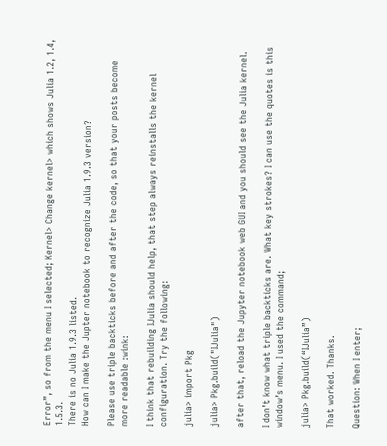Error”, so from the menu I selected; Kernel> Change kernel> which shows Julia 1.2, 1.4, 1.5.3.
There is no Julia 1.9.3 listed.
How can I make the Jupter notebook to recognize Julia 1.9.3 version?

Please use triple backticks before and after the code, so that your posts become more readable :wink:

I think that rebuilding IJulia should help, that step always reinstalls the kernel configuration. Try the following:

julia> import Pkg

julia> Pkg.build("IJulia")

after that, reload the Jupyter notebook web GUI and you should see the Julia kernel.

I don’t know what triple backticks are. What key strokes? I can use the quotes is this window’s menu. I used the command;

julia> Pkg.build(“IJulia”)

That worked. Thanks.

Question: When I enter;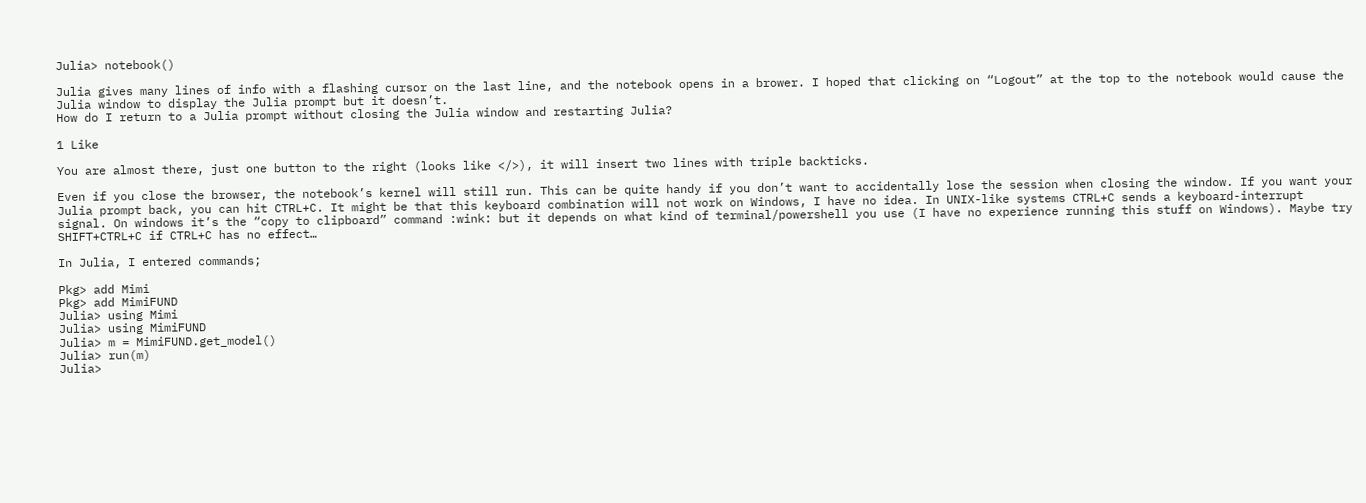Julia> notebook()

Julia gives many lines of info with a flashing cursor on the last line, and the notebook opens in a brower. I hoped that clicking on “Logout” at the top to the notebook would cause the Julia window to display the Julia prompt but it doesn’t.
How do I return to a Julia prompt without closing the Julia window and restarting Julia?

1 Like

You are almost there, just one button to the right (looks like </>), it will insert two lines with triple backticks.

Even if you close the browser, the notebook’s kernel will still run. This can be quite handy if you don’t want to accidentally lose the session when closing the window. If you want your Julia prompt back, you can hit CTRL+C. It might be that this keyboard combination will not work on Windows, I have no idea. In UNIX-like systems CTRL+C sends a keyboard-interrupt signal. On windows it’s the “copy to clipboard” command :wink: but it depends on what kind of terminal/powershell you use (I have no experience running this stuff on Windows). Maybe try SHIFT+CTRL+C if CTRL+C has no effect…

In Julia, I entered commands;

Pkg> add Mimi
Pkg> add MimiFUND
Julia> using Mimi
Julia> using MimiFUND
Julia> m = MimiFUND.get_model()
Julia> run(m)
Julia>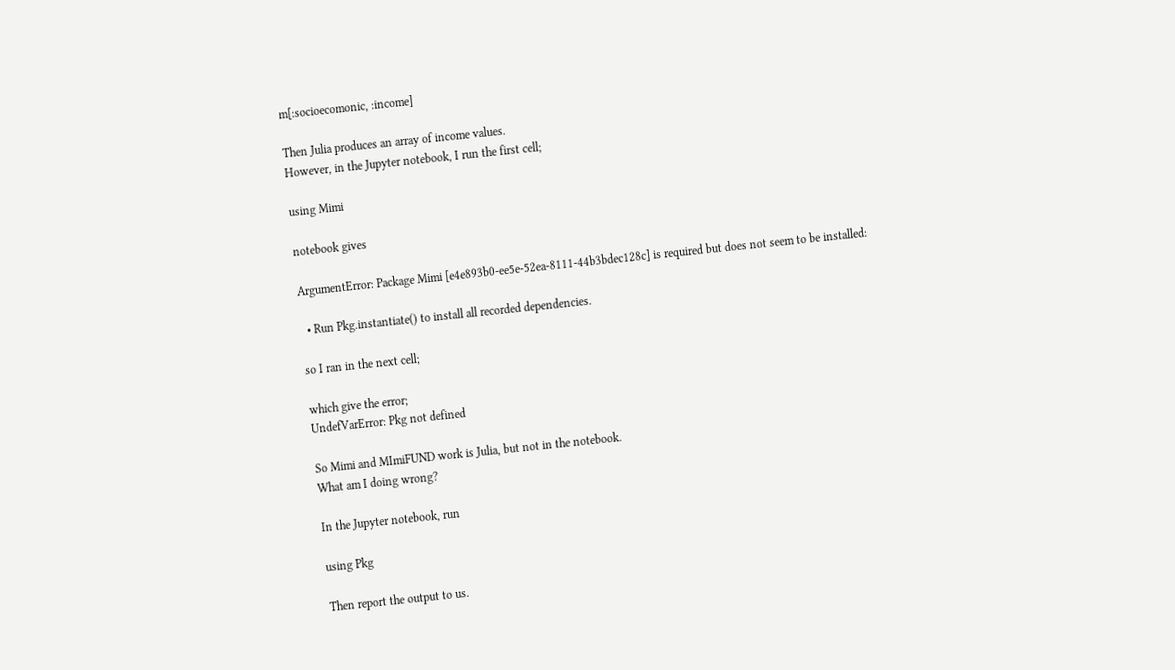m[:socioecomonic, :income]

Then Julia produces an array of income values.
However, in the Jupyter notebook, I run the first cell;

using Mimi

notebook gives

ArgumentError: Package Mimi [e4e893b0-ee5e-52ea-8111-44b3bdec128c] is required but does not seem to be installed:

  • Run Pkg.instantiate() to install all recorded dependencies.

so I ran in the next cell;

which give the error;
UndefVarError: Pkg not defined

So Mimi and MImiFUND work is Julia, but not in the notebook.
What am I doing wrong?

In the Jupyter notebook, run

using Pkg

Then report the output to us.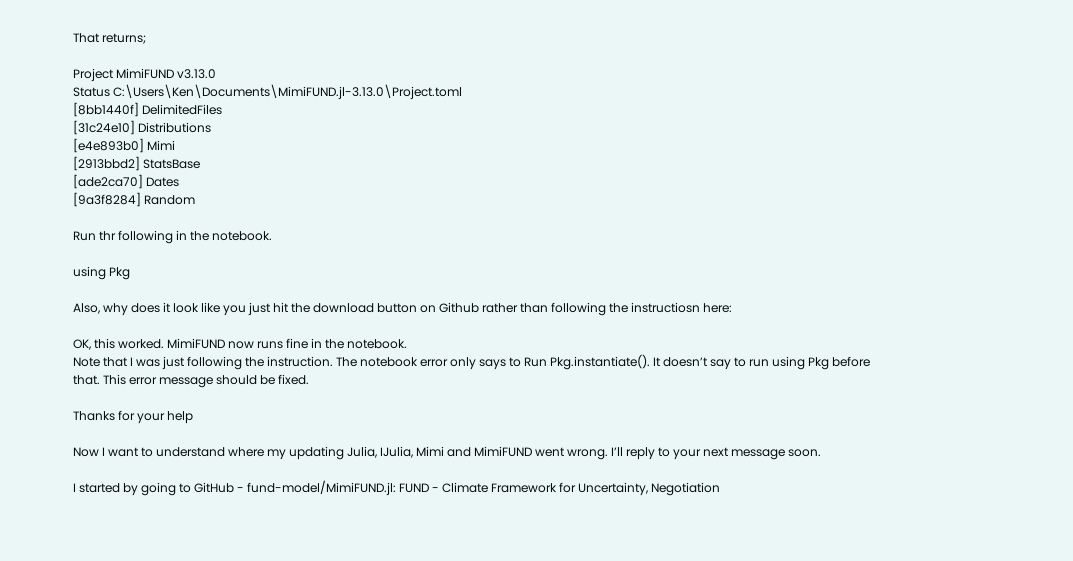That returns;

Project MimiFUND v3.13.0
Status C:\Users\Ken\Documents\MimiFUND.jl-3.13.0\Project.toml
[8bb1440f] DelimitedFiles
[31c24e10] Distributions
[e4e893b0] Mimi
[2913bbd2] StatsBase
[ade2ca70] Dates
[9a3f8284] Random

Run thr following in the notebook.

using Pkg

Also, why does it look like you just hit the download button on Github rather than following the instructiosn here:

OK, this worked. MimiFUND now runs fine in the notebook.
Note that I was just following the instruction. The notebook error only says to Run Pkg.instantiate(). It doesn’t say to run using Pkg before that. This error message should be fixed.

Thanks for your help

Now I want to understand where my updating Julia, IJulia, Mimi and MimiFUND went wrong. I’ll reply to your next message soon.

I started by going to GitHub - fund-model/MimiFUND.jl: FUND - Climate Framework for Uncertainty, Negotiation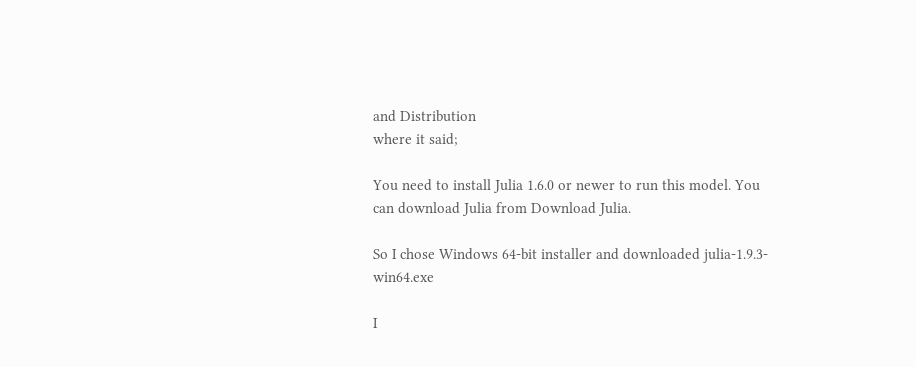and Distribution
where it said;

You need to install Julia 1.6.0 or newer to run this model. You can download Julia from Download Julia.

So I chose Windows 64-bit installer and downloaded julia-1.9.3-win64.exe

I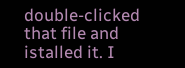double-clicked that file and istalled it. I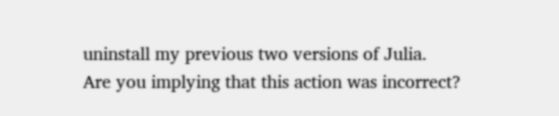uninstall my previous two versions of Julia.
Are you implying that this action was incorrect?